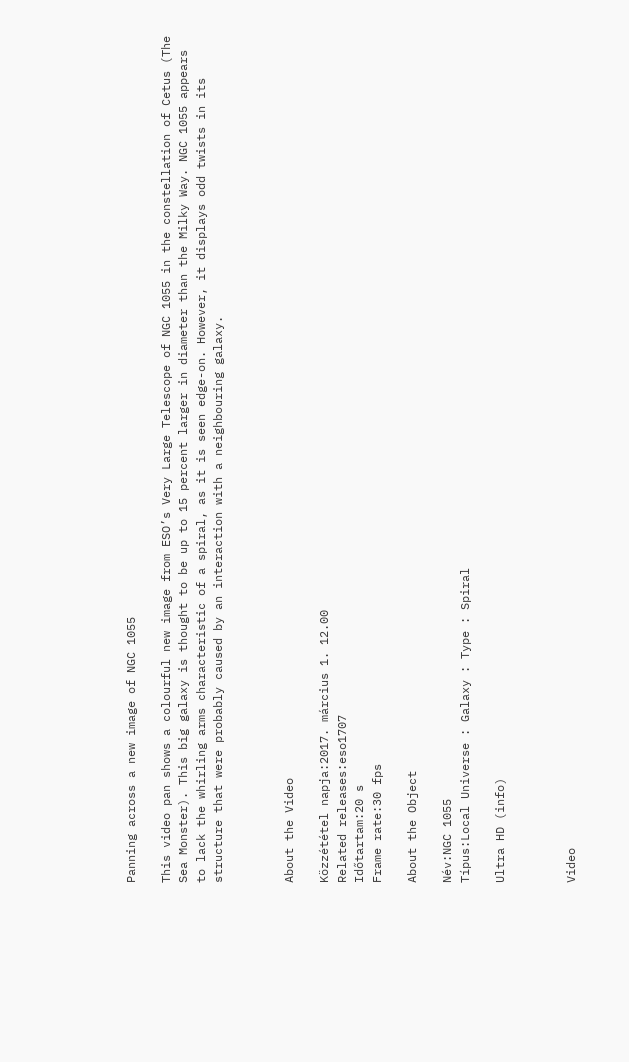Panning across a new image of NGC 1055

This video pan shows a colourful new image from ESO’s Very Large Telescope of NGC 1055 in the constellation of Cetus (The Sea Monster). This big galaxy is thought to be up to 15 percent larger in diameter than the Milky Way. NGC 1055 appears to lack the whirling arms characteristic of a spiral, as it is seen edge-on. However, it displays odd twists in its structure that were probably caused by an interaction with a neighbouring galaxy.



About the Video

Közzététel napja:2017. március 1. 12.00
Related releases:eso1707
Időtartam:20 s
Frame rate:30 fps

About the Object

Név:NGC 1055
Típus:Local Universe : Galaxy : Type : Spiral

Ultra HD (info)



Video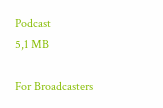Podcast
5,1 MB

For Broadcasters